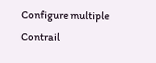Configure multiple Contrail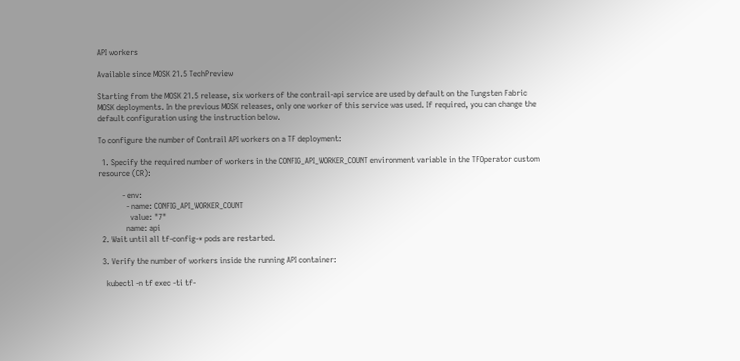API workers

Available since MOSK 21.5 TechPreview

Starting from the MOSK 21.5 release, six workers of the contrail-api service are used by default on the Tungsten Fabric MOSK deployments. In the previous MOSK releases, only one worker of this service was used. If required, you can change the default configuration using the instruction below.

To configure the number of Contrail API workers on a TF deployment:

  1. Specify the required number of workers in the CONFIG_API_WORKER_COUNT environment variable in the TFOperator custom resource (CR):

            - env:
              - name: CONFIG_API_WORKER_COUNT
                value: "7"
              name: api
  2. Wait until all tf-config-* pods are restarted.

  3. Verify the number of workers inside the running API container:

    kubectl -n tf exec -ti tf-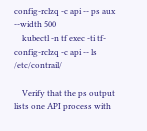config-rclzq -c api -- ps aux --width 500
    kubectl -n tf exec -ti tf-config-rclzq -c api -- ls /etc/contrail/

    Verify that the ps output lists one API process with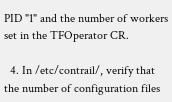PID "1" and the number of workers set in the TFOperator CR.

  4. In /etc/contrail/, verify that the number of configuration files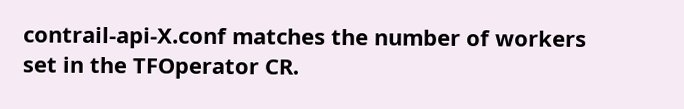contrail-api-X.conf matches the number of workers set in the TFOperator CR.